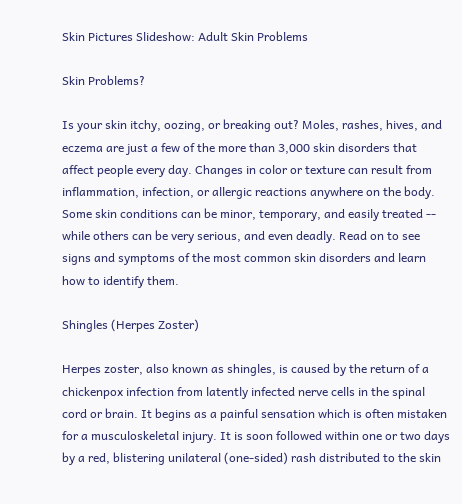Skin Pictures Slideshow: Adult Skin Problems

Skin Problems?

Is your skin itchy, oozing, or breaking out? Moles, rashes, hives, and eczema are just a few of the more than 3,000 skin disorders that affect people every day. Changes in color or texture can result from inflammation, infection, or allergic reactions anywhere on the body. Some skin conditions can be minor, temporary, and easily treated -- while others can be very serious, and even deadly. Read on to see signs and symptoms of the most common skin disorders and learn how to identify them.

Shingles (Herpes Zoster)

Herpes zoster, also known as shingles, is caused by the return of a chickenpox infection from latently infected nerve cells in the spinal cord or brain. It begins as a painful sensation which is often mistaken for a musculoskeletal injury. It is soon followed within one or two days by a red, blistering unilateral (one-sided) rash distributed to the skin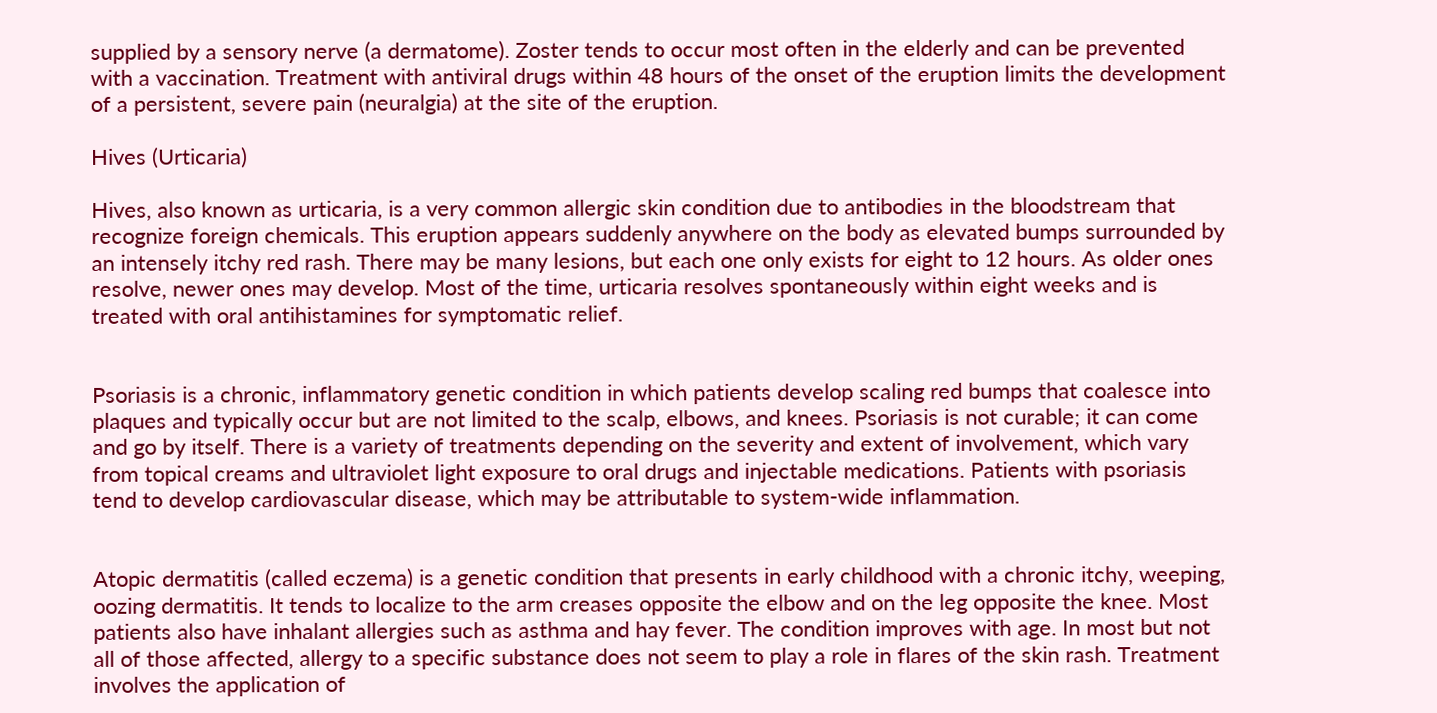supplied by a sensory nerve (a dermatome). Zoster tends to occur most often in the elderly and can be prevented with a vaccination. Treatment with antiviral drugs within 48 hours of the onset of the eruption limits the development of a persistent, severe pain (neuralgia) at the site of the eruption.

Hives (Urticaria)

Hives, also known as urticaria, is a very common allergic skin condition due to antibodies in the bloodstream that recognize foreign chemicals. This eruption appears suddenly anywhere on the body as elevated bumps surrounded by an intensely itchy red rash. There may be many lesions, but each one only exists for eight to 12 hours. As older ones resolve, newer ones may develop. Most of the time, urticaria resolves spontaneously within eight weeks and is treated with oral antihistamines for symptomatic relief.


Psoriasis is a chronic, inflammatory genetic condition in which patients develop scaling red bumps that coalesce into plaques and typically occur but are not limited to the scalp, elbows, and knees. Psoriasis is not curable; it can come and go by itself. There is a variety of treatments depending on the severity and extent of involvement, which vary from topical creams and ultraviolet light exposure to oral drugs and injectable medications. Patients with psoriasis tend to develop cardiovascular disease, which may be attributable to system-wide inflammation.


Atopic dermatitis (called eczema) is a genetic condition that presents in early childhood with a chronic itchy, weeping, oozing dermatitis. It tends to localize to the arm creases opposite the elbow and on the leg opposite the knee. Most patients also have inhalant allergies such as asthma and hay fever. The condition improves with age. In most but not all of those affected, allergy to a specific substance does not seem to play a role in flares of the skin rash. Treatment involves the application of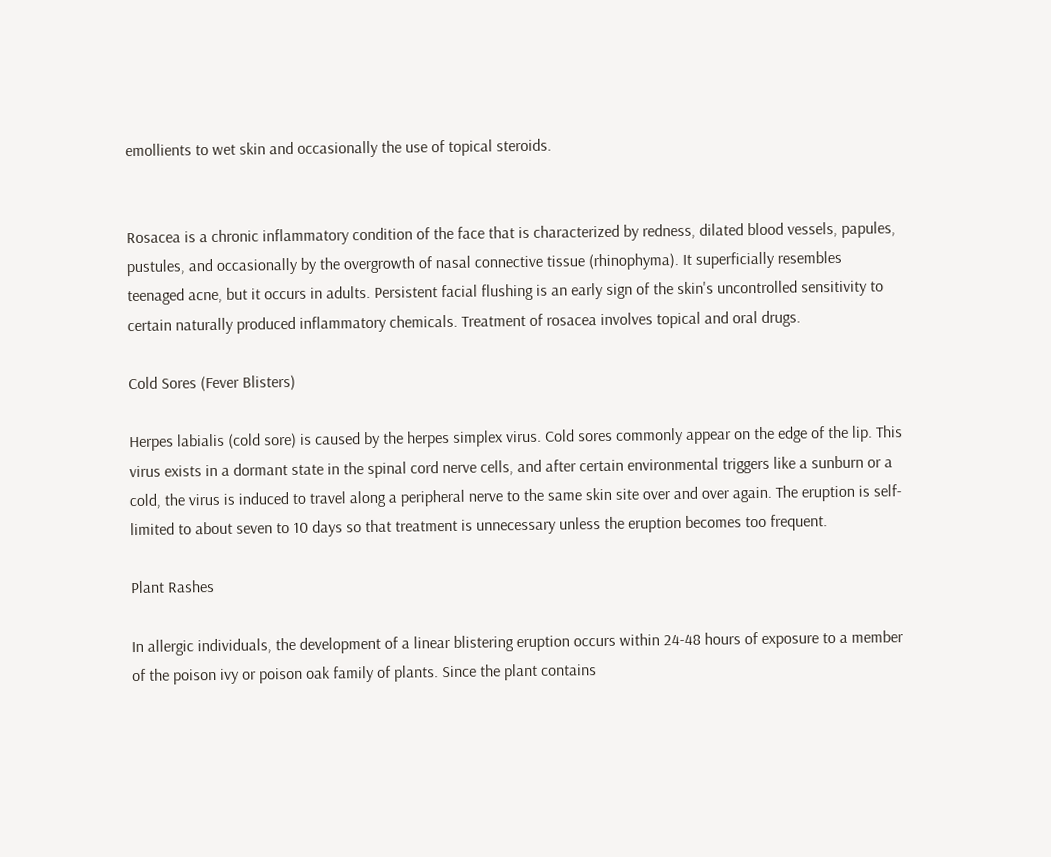emollients to wet skin and occasionally the use of topical steroids.


Rosacea is a chronic inflammatory condition of the face that is characterized by redness, dilated blood vessels, papules, pustules, and occasionally by the overgrowth of nasal connective tissue (rhinophyma). It superficially resembles teenaged acne, but it occurs in adults. Persistent facial flushing is an early sign of the skin's uncontrolled sensitivity to certain naturally produced inflammatory chemicals. Treatment of rosacea involves topical and oral drugs.

Cold Sores (Fever Blisters)

Herpes labialis (cold sore) is caused by the herpes simplex virus. Cold sores commonly appear on the edge of the lip. This virus exists in a dormant state in the spinal cord nerve cells, and after certain environmental triggers like a sunburn or a cold, the virus is induced to travel along a peripheral nerve to the same skin site over and over again. The eruption is self-limited to about seven to 10 days so that treatment is unnecessary unless the eruption becomes too frequent.

Plant Rashes

In allergic individuals, the development of a linear blistering eruption occurs within 24-48 hours of exposure to a member of the poison ivy or poison oak family of plants. Since the plant contains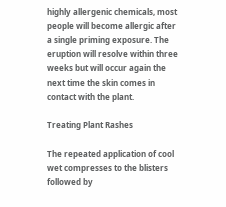highly allergenic chemicals, most people will become allergic after a single priming exposure. The eruption will resolve within three weeks but will occur again the next time the skin comes in contact with the plant.

Treating Plant Rashes

The repeated application of cool wet compresses to the blisters followed by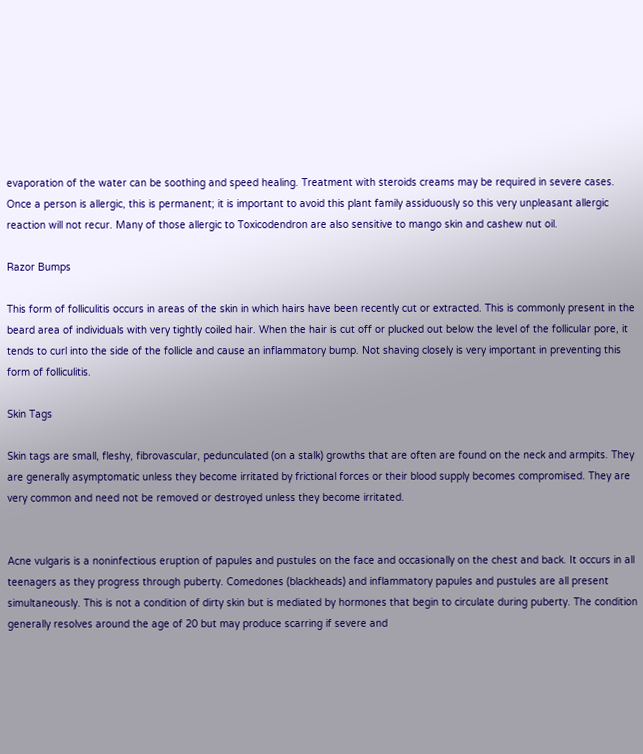evaporation of the water can be soothing and speed healing. Treatment with steroids creams may be required in severe cases. Once a person is allergic, this is permanent; it is important to avoid this plant family assiduously so this very unpleasant allergic reaction will not recur. Many of those allergic to Toxicodendron are also sensitive to mango skin and cashew nut oil.

Razor Bumps

This form of folliculitis occurs in areas of the skin in which hairs have been recently cut or extracted. This is commonly present in the beard area of individuals with very tightly coiled hair. When the hair is cut off or plucked out below the level of the follicular pore, it tends to curl into the side of the follicle and cause an inflammatory bump. Not shaving closely is very important in preventing this form of folliculitis.

Skin Tags

Skin tags are small, fleshy, fibrovascular, pedunculated (on a stalk) growths that are often are found on the neck and armpits. They are generally asymptomatic unless they become irritated by frictional forces or their blood supply becomes compromised. They are very common and need not be removed or destroyed unless they become irritated.


Acne vulgaris is a noninfectious eruption of papules and pustules on the face and occasionally on the chest and back. It occurs in all teenagers as they progress through puberty. Comedones (blackheads) and inflammatory papules and pustules are all present simultaneously. This is not a condition of dirty skin but is mediated by hormones that begin to circulate during puberty. The condition generally resolves around the age of 20 but may produce scarring if severe and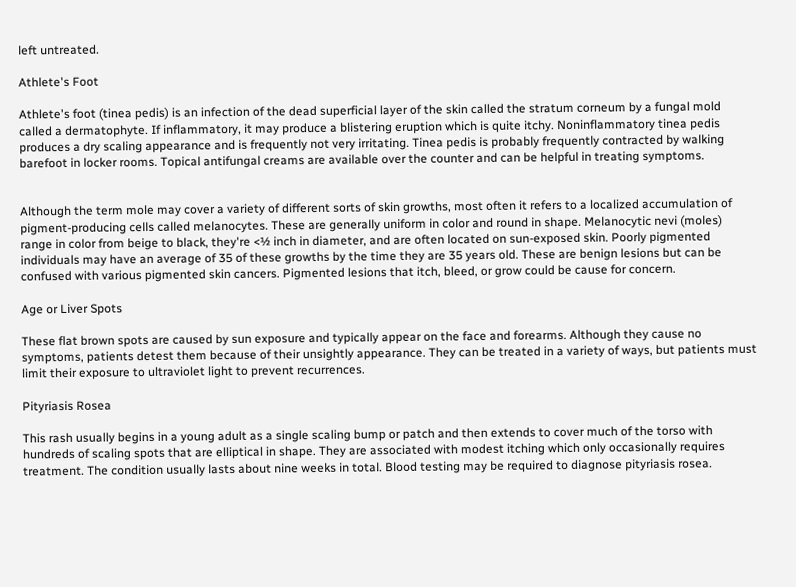left untreated.

Athlete's Foot

Athlete's foot (tinea pedis) is an infection of the dead superficial layer of the skin called the stratum corneum by a fungal mold called a dermatophyte. If inflammatory, it may produce a blistering eruption which is quite itchy. Noninflammatory tinea pedis produces a dry scaling appearance and is frequently not very irritating. Tinea pedis is probably frequently contracted by walking barefoot in locker rooms. Topical antifungal creams are available over the counter and can be helpful in treating symptoms.


Although the term mole may cover a variety of different sorts of skin growths, most often it refers to a localized accumulation of pigment-producing cells called melanocytes. These are generally uniform in color and round in shape. Melanocytic nevi (moles) range in color from beige to black, they're <½ inch in diameter, and are often located on sun-exposed skin. Poorly pigmented individuals may have an average of 35 of these growths by the time they are 35 years old. These are benign lesions but can be confused with various pigmented skin cancers. Pigmented lesions that itch, bleed, or grow could be cause for concern.

Age or Liver Spots

These flat brown spots are caused by sun exposure and typically appear on the face and forearms. Although they cause no symptoms, patients detest them because of their unsightly appearance. They can be treated in a variety of ways, but patients must limit their exposure to ultraviolet light to prevent recurrences.

Pityriasis Rosea

This rash usually begins in a young adult as a single scaling bump or patch and then extends to cover much of the torso with hundreds of scaling spots that are elliptical in shape. They are associated with modest itching which only occasionally requires treatment. The condition usually lasts about nine weeks in total. Blood testing may be required to diagnose pityriasis rosea.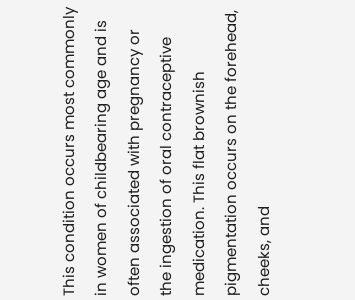This condition occurs most commonly in women of childbearing age and is often associated with pregnancy or the ingestion of oral contraceptive medication. This flat brownish pigmentation occurs on the forehead, cheeks, and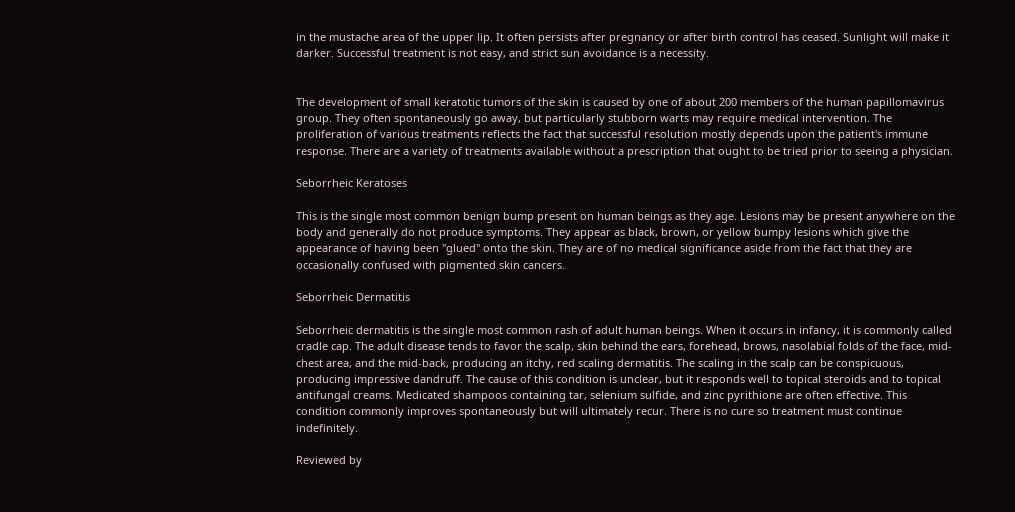in the mustache area of the upper lip. It often persists after pregnancy or after birth control has ceased. Sunlight will make it darker. Successful treatment is not easy, and strict sun avoidance is a necessity.


The development of small keratotic tumors of the skin is caused by one of about 200 members of the human papillomavirus group. They often spontaneously go away, but particularly stubborn warts may require medical intervention. The proliferation of various treatments reflects the fact that successful resolution mostly depends upon the patient's immune response. There are a variety of treatments available without a prescription that ought to be tried prior to seeing a physician.

Seborrheic Keratoses

This is the single most common benign bump present on human beings as they age. Lesions may be present anywhere on the body and generally do not produce symptoms. They appear as black, brown, or yellow bumpy lesions which give the appearance of having been "glued" onto the skin. They are of no medical significance aside from the fact that they are occasionally confused with pigmented skin cancers.

Seborrheic Dermatitis

Seborrheic dermatitis is the single most common rash of adult human beings. When it occurs in infancy, it is commonly called cradle cap. The adult disease tends to favor the scalp, skin behind the ears, forehead, brows, nasolabial folds of the face, mid-chest area, and the mid-back, producing an itchy, red scaling dermatitis. The scaling in the scalp can be conspicuous, producing impressive dandruff. The cause of this condition is unclear, but it responds well to topical steroids and to topical antifungal creams. Medicated shampoos containing tar, selenium sulfide, and zinc pyrithione are often effective. This condition commonly improves spontaneously but will ultimately recur. There is no cure so treatment must continue indefinitely.

Reviewed by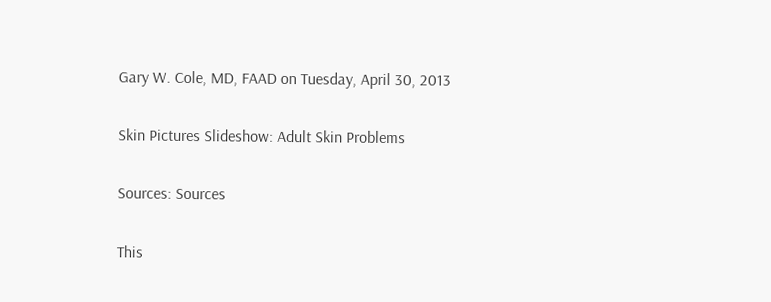Gary W. Cole, MD, FAAD on Tuesday, April 30, 2013

Skin Pictures Slideshow: Adult Skin Problems

Sources: Sources

This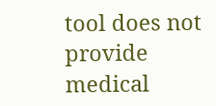tool does not provide medical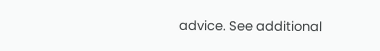advice. See additional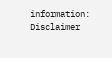information: Disclaimer